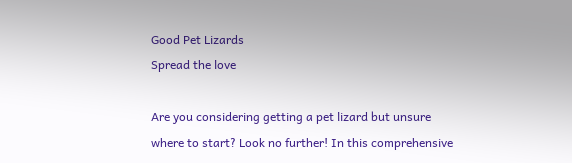Good Pet Lizards
Spread the love

Are you considering getting a pet lizard but unsure where to start? Look no further! In this comprehensive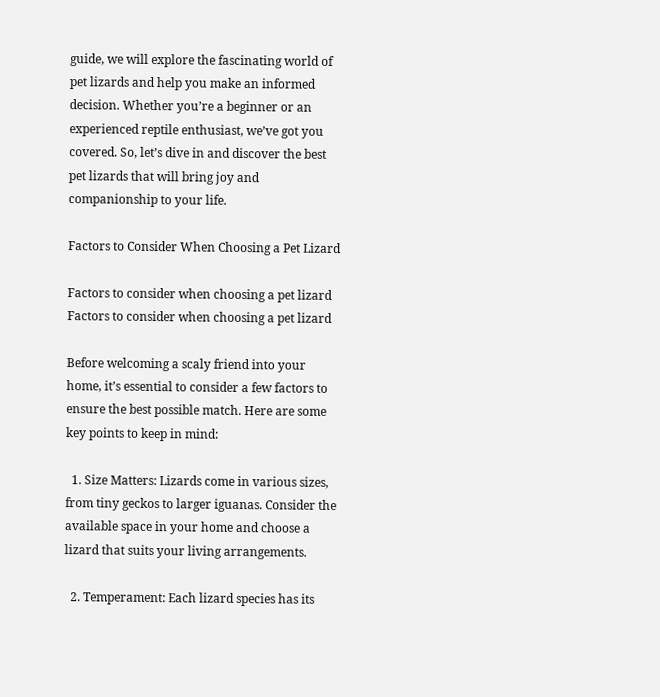guide, we will explore the fascinating world of pet lizards and help you make an informed decision. Whether you’re a beginner or an experienced reptile enthusiast, we’ve got you covered. So, let’s dive in and discover the best pet lizards that will bring joy and companionship to your life.

Factors to Consider When Choosing a Pet Lizard

Factors to consider when choosing a pet lizard
Factors to consider when choosing a pet lizard

Before welcoming a scaly friend into your home, it’s essential to consider a few factors to ensure the best possible match. Here are some key points to keep in mind:

  1. Size Matters: Lizards come in various sizes, from tiny geckos to larger iguanas. Consider the available space in your home and choose a lizard that suits your living arrangements.

  2. Temperament: Each lizard species has its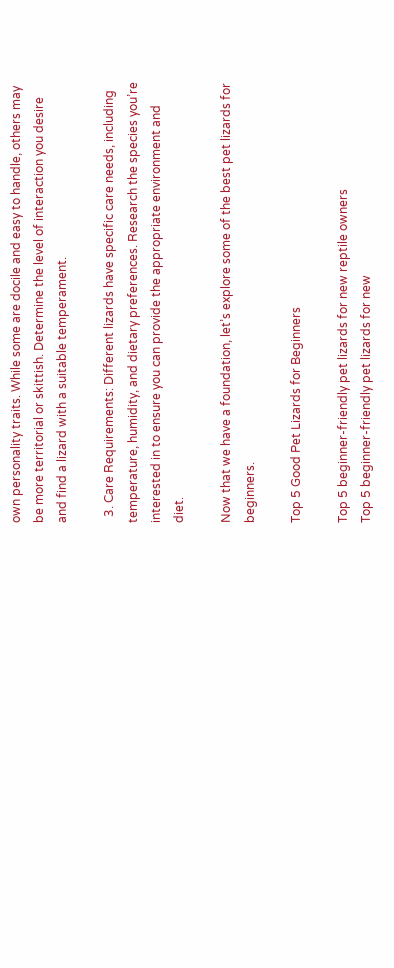own personality traits. While some are docile and easy to handle, others may be more territorial or skittish. Determine the level of interaction you desire and find a lizard with a suitable temperament.

  3. Care Requirements: Different lizards have specific care needs, including temperature, humidity, and dietary preferences. Research the species you’re interested in to ensure you can provide the appropriate environment and diet.

Now that we have a foundation, let’s explore some of the best pet lizards for beginners.

Top 5 Good Pet Lizards for Beginners

Top 5 beginner-friendly pet lizards for new reptile owners
Top 5 beginner-friendly pet lizards for new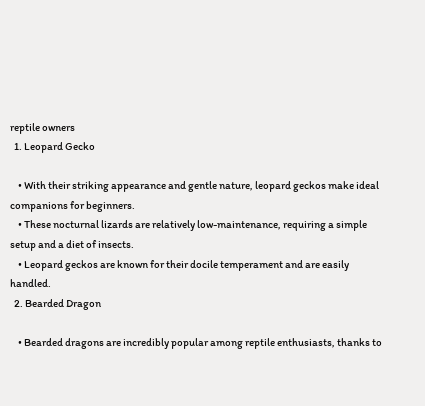reptile owners
  1. Leopard Gecko

    • With their striking appearance and gentle nature, leopard geckos make ideal companions for beginners.
    • These nocturnal lizards are relatively low-maintenance, requiring a simple setup and a diet of insects.
    • Leopard geckos are known for their docile temperament and are easily handled.
  2. Bearded Dragon

    • Bearded dragons are incredibly popular among reptile enthusiasts, thanks to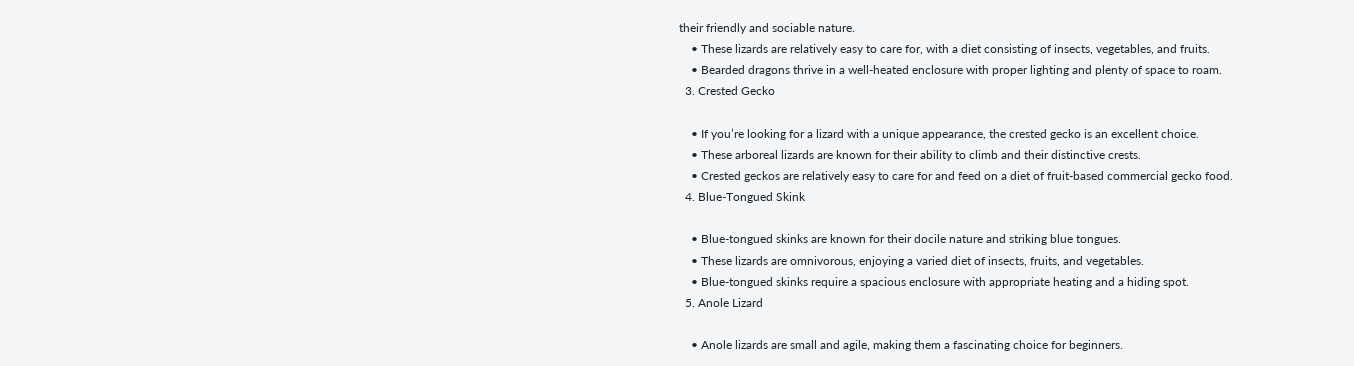their friendly and sociable nature.
    • These lizards are relatively easy to care for, with a diet consisting of insects, vegetables, and fruits.
    • Bearded dragons thrive in a well-heated enclosure with proper lighting and plenty of space to roam.
  3. Crested Gecko

    • If you’re looking for a lizard with a unique appearance, the crested gecko is an excellent choice.
    • These arboreal lizards are known for their ability to climb and their distinctive crests.
    • Crested geckos are relatively easy to care for and feed on a diet of fruit-based commercial gecko food.
  4. Blue-Tongued Skink

    • Blue-tongued skinks are known for their docile nature and striking blue tongues.
    • These lizards are omnivorous, enjoying a varied diet of insects, fruits, and vegetables.
    • Blue-tongued skinks require a spacious enclosure with appropriate heating and a hiding spot.
  5. Anole Lizard

    • Anole lizards are small and agile, making them a fascinating choice for beginners.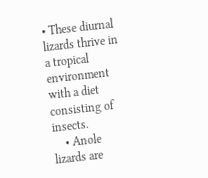• These diurnal lizards thrive in a tropical environment with a diet consisting of insects.
    • Anole lizards are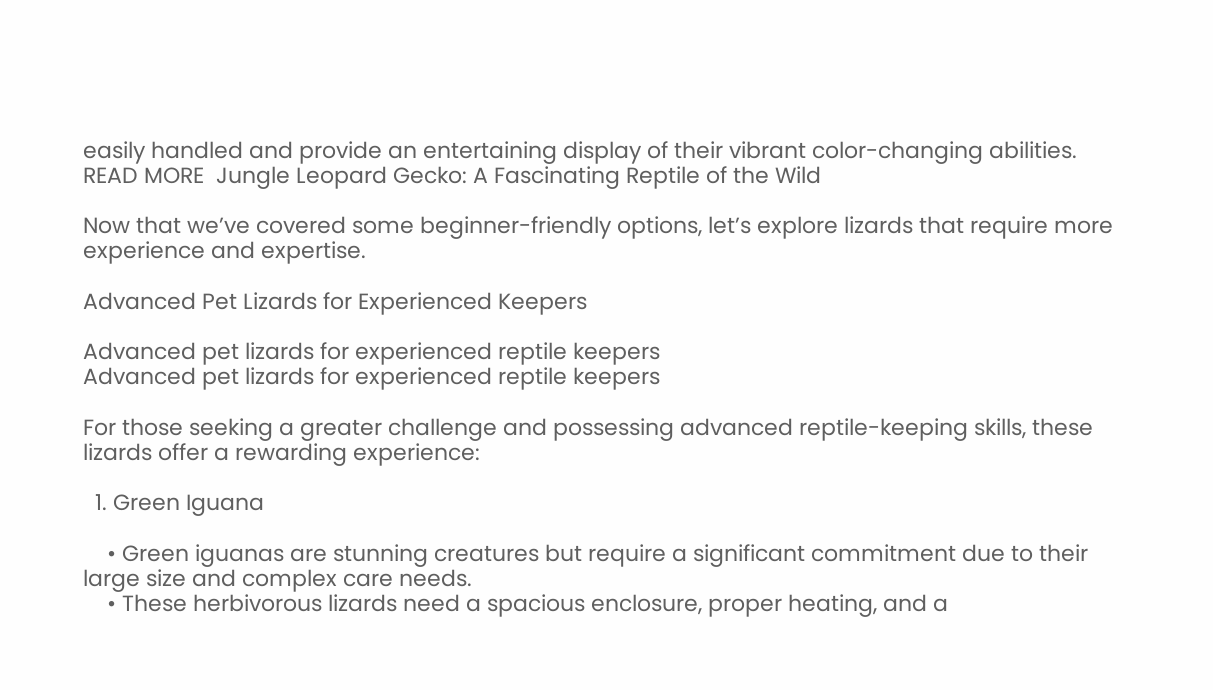easily handled and provide an entertaining display of their vibrant color-changing abilities.
READ MORE  Jungle Leopard Gecko: A Fascinating Reptile of the Wild

Now that we’ve covered some beginner-friendly options, let’s explore lizards that require more experience and expertise.

Advanced Pet Lizards for Experienced Keepers

Advanced pet lizards for experienced reptile keepers
Advanced pet lizards for experienced reptile keepers

For those seeking a greater challenge and possessing advanced reptile-keeping skills, these lizards offer a rewarding experience:

  1. Green Iguana

    • Green iguanas are stunning creatures but require a significant commitment due to their large size and complex care needs.
    • These herbivorous lizards need a spacious enclosure, proper heating, and a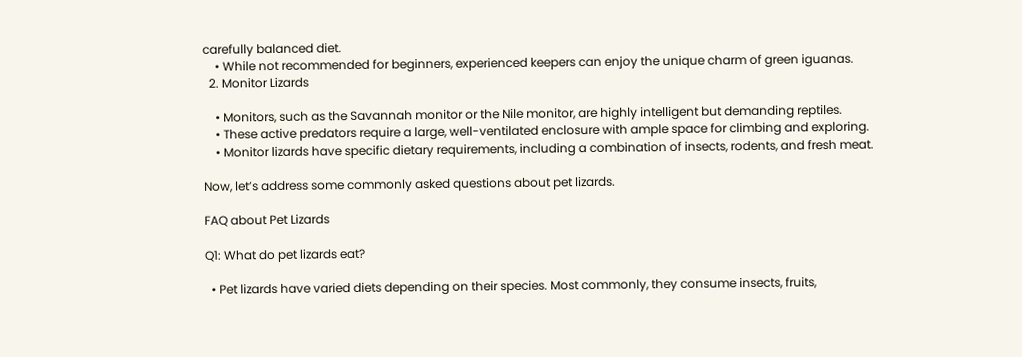carefully balanced diet.
    • While not recommended for beginners, experienced keepers can enjoy the unique charm of green iguanas.
  2. Monitor Lizards

    • Monitors, such as the Savannah monitor or the Nile monitor, are highly intelligent but demanding reptiles.
    • These active predators require a large, well-ventilated enclosure with ample space for climbing and exploring.
    • Monitor lizards have specific dietary requirements, including a combination of insects, rodents, and fresh meat.

Now, let’s address some commonly asked questions about pet lizards.

FAQ about Pet Lizards

Q1: What do pet lizards eat?

  • Pet lizards have varied diets depending on their species. Most commonly, they consume insects, fruits,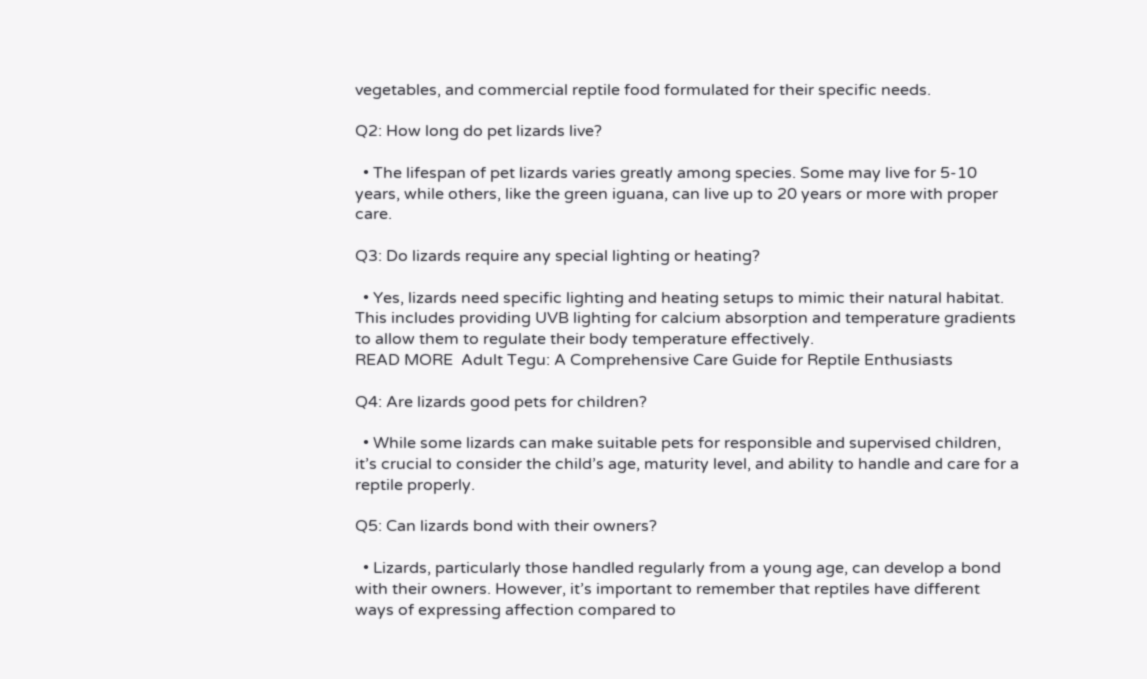vegetables, and commercial reptile food formulated for their specific needs.

Q2: How long do pet lizards live?

  • The lifespan of pet lizards varies greatly among species. Some may live for 5-10 years, while others, like the green iguana, can live up to 20 years or more with proper care.

Q3: Do lizards require any special lighting or heating?

  • Yes, lizards need specific lighting and heating setups to mimic their natural habitat. This includes providing UVB lighting for calcium absorption and temperature gradients to allow them to regulate their body temperature effectively.
READ MORE  Adult Tegu: A Comprehensive Care Guide for Reptile Enthusiasts

Q4: Are lizards good pets for children?

  • While some lizards can make suitable pets for responsible and supervised children, it’s crucial to consider the child’s age, maturity level, and ability to handle and care for a reptile properly.

Q5: Can lizards bond with their owners?

  • Lizards, particularly those handled regularly from a young age, can develop a bond with their owners. However, it’s important to remember that reptiles have different ways of expressing affection compared to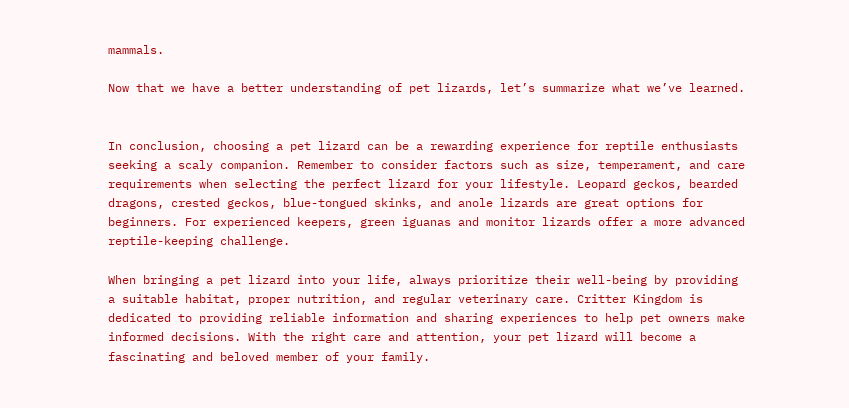mammals.

Now that we have a better understanding of pet lizards, let’s summarize what we’ve learned.


In conclusion, choosing a pet lizard can be a rewarding experience for reptile enthusiasts seeking a scaly companion. Remember to consider factors such as size, temperament, and care requirements when selecting the perfect lizard for your lifestyle. Leopard geckos, bearded dragons, crested geckos, blue-tongued skinks, and anole lizards are great options for beginners. For experienced keepers, green iguanas and monitor lizards offer a more advanced reptile-keeping challenge.

When bringing a pet lizard into your life, always prioritize their well-being by providing a suitable habitat, proper nutrition, and regular veterinary care. Critter Kingdom is dedicated to providing reliable information and sharing experiences to help pet owners make informed decisions. With the right care and attention, your pet lizard will become a fascinating and beloved member of your family.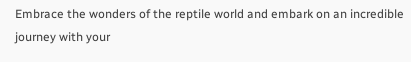Embrace the wonders of the reptile world and embark on an incredible journey with your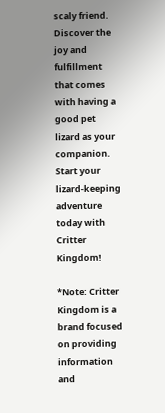scaly friend. Discover the joy and fulfillment that comes with having a good pet lizard as your companion. Start your lizard-keeping adventure today with Critter Kingdom!

*Note: Critter Kingdom is a brand focused on providing information and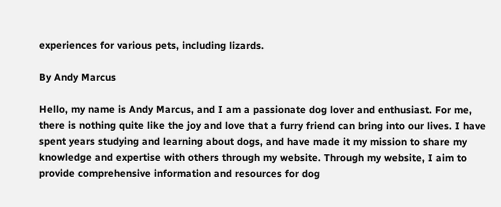experiences for various pets, including lizards.

By Andy Marcus

Hello, my name is Andy Marcus, and I am a passionate dog lover and enthusiast. For me, there is nothing quite like the joy and love that a furry friend can bring into our lives. I have spent years studying and learning about dogs, and have made it my mission to share my knowledge and expertise with others through my website. Through my website, I aim to provide comprehensive information and resources for dog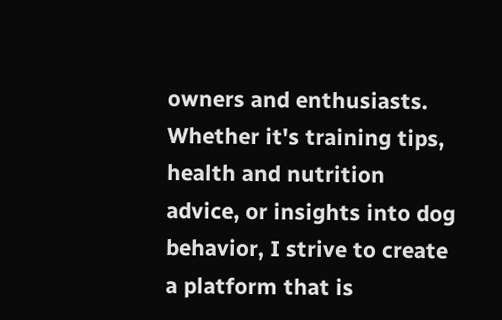owners and enthusiasts. Whether it's training tips, health and nutrition advice, or insights into dog behavior, I strive to create a platform that is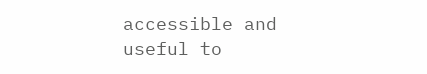accessible and useful to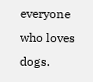everyone who loves dogs.